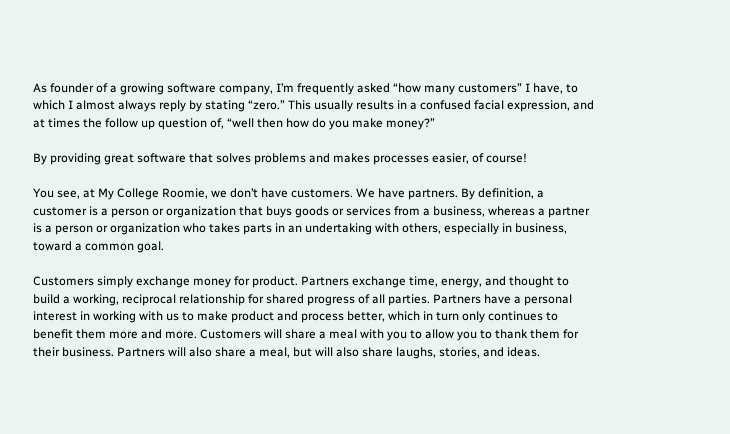As founder of a growing software company, I’m frequently asked “how many customers” I have, to which I almost always reply by stating “zero.” This usually results in a confused facial expression, and at times the follow up question of, “well then how do you make money?”

By providing great software that solves problems and makes processes easier, of course!

You see, at My College Roomie, we don’t have customers. We have partners. By definition, a customer is a person or organization that buys goods or services from a business, whereas a partner is a person or organization who takes parts in an undertaking with others, especially in business, toward a common goal.

Customers simply exchange money for product. Partners exchange time, energy, and thought to build a working, reciprocal relationship for shared progress of all parties. Partners have a personal interest in working with us to make product and process better, which in turn only continues to benefit them more and more. Customers will share a meal with you to allow you to thank them for their business. Partners will also share a meal, but will also share laughs, stories, and ideas.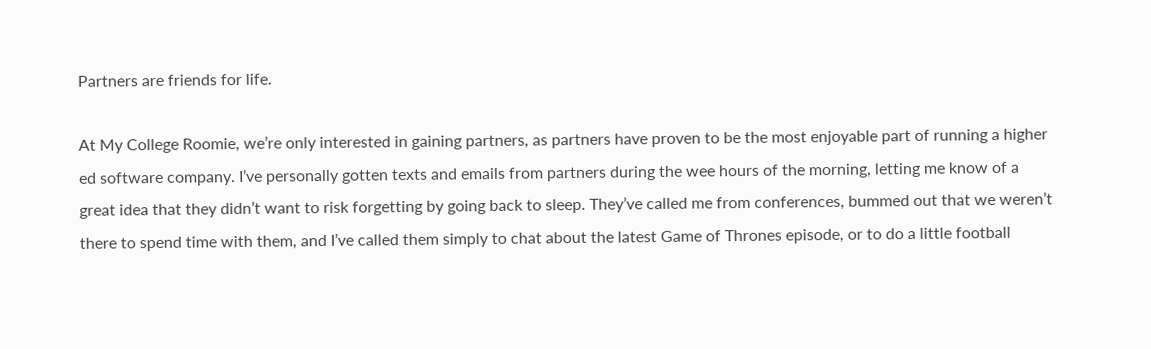Partners are friends for life.

At My College Roomie, we’re only interested in gaining partners, as partners have proven to be the most enjoyable part of running a higher ed software company. I’ve personally gotten texts and emails from partners during the wee hours of the morning, letting me know of a great idea that they didn’t want to risk forgetting by going back to sleep. They’ve called me from conferences, bummed out that we weren’t there to spend time with them, and I’ve called them simply to chat about the latest Game of Thrones episode, or to do a little football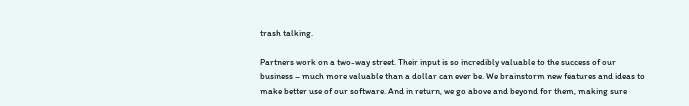trash talking.

Partners work on a two-way street. Their input is so incredibly valuable to the success of our business – much more valuable than a dollar can ever be. We brainstorm new features and ideas to make better use of our software. And in return, we go above and beyond for them, making sure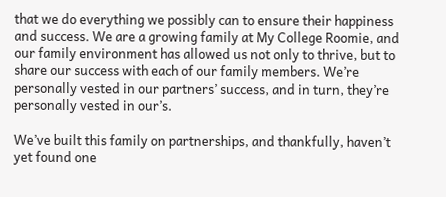that we do everything we possibly can to ensure their happiness and success. We are a growing family at My College Roomie, and our family environment has allowed us not only to thrive, but to share our success with each of our family members. We’re personally vested in our partners’ success, and in turn, they’re personally vested in our’s.

We’ve built this family on partnerships, and thankfully, haven’t yet found one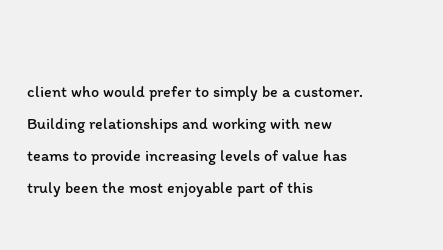client who would prefer to simply be a customer. Building relationships and working with new teams to provide increasing levels of value has truly been the most enjoyable part of this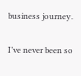business journey.

I’ve never been so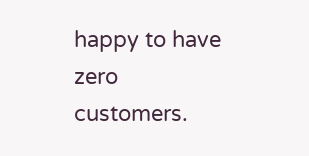happy to have zero customers.